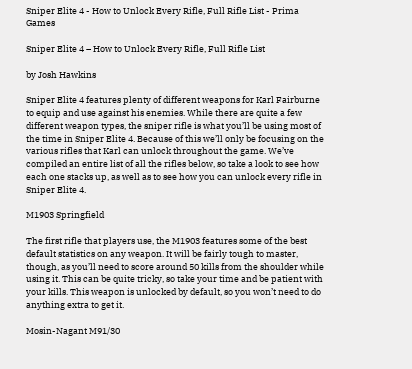Sniper Elite 4 - How to Unlock Every Rifle, Full Rifle List - Prima Games

Sniper Elite 4 – How to Unlock Every Rifle, Full Rifle List

by Josh Hawkins

Sniper Elite 4 features plenty of different weapons for Karl Fairburne to equip and use against his enemies. While there are quite a few different weapon types, the sniper rifle is what you’ll be using most of the time in Sniper Elite 4. Because of this we’ll only be focusing on the various rifles that Karl can unlock throughout the game. We’ve compiled an entire list of all the rifles below, so take a look to see how each one stacks up, as well as to see how you can unlock every rifle in Sniper Elite 4.

M1903 Springfield

The first rifle that players use, the M1903 features some of the best default statistics on any weapon. It will be fairly tough to master, though, as you’ll need to score around 50 kills from the shoulder while using it. This can be quite tricky, so take your time and be patient with your kills. This weapon is unlocked by default, so you won’t need to do anything extra to get it.

Mosin-Nagant M91/30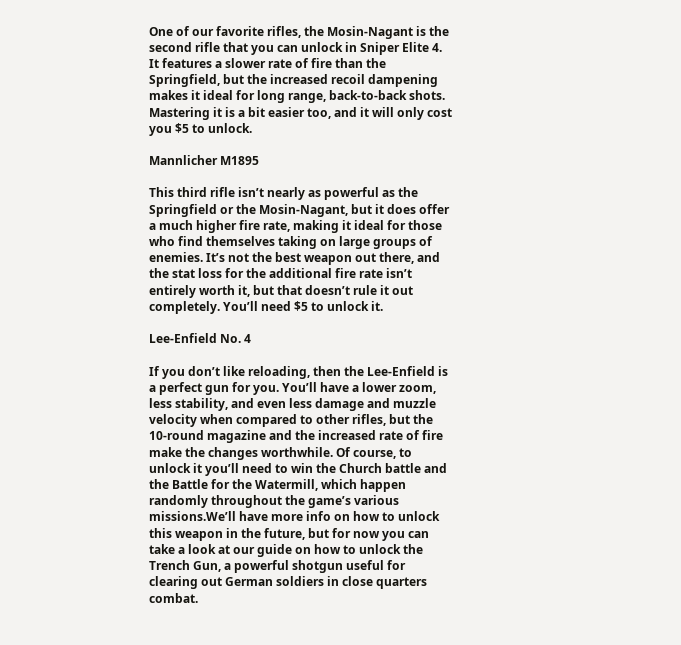One of our favorite rifles, the Mosin-Nagant is the second rifle that you can unlock in Sniper Elite 4. It features a slower rate of fire than the Springfield, but the increased recoil dampening makes it ideal for long range, back-to-back shots. Mastering it is a bit easier too, and it will only cost you $5 to unlock.

Mannlicher M1895

This third rifle isn’t nearly as powerful as the Springfield or the Mosin-Nagant, but it does offer a much higher fire rate, making it ideal for those who find themselves taking on large groups of enemies. It’s not the best weapon out there, and the stat loss for the additional fire rate isn’t entirely worth it, but that doesn’t rule it out completely. You’ll need $5 to unlock it.

Lee-Enfield No. 4

If you don’t like reloading, then the Lee-Enfield is a perfect gun for you. You’ll have a lower zoom, less stability, and even less damage and muzzle velocity when compared to other rifles, but the 10-round magazine and the increased rate of fire make the changes worthwhile. Of course, to unlock it you’ll need to win the Church battle and the Battle for the Watermill, which happen randomly throughout the game’s various missions.We’ll have more info on how to unlock this weapon in the future, but for now you can take a look at our guide on how to unlock the Trench Gun, a powerful shotgun useful for clearing out German soldiers in close quarters combat.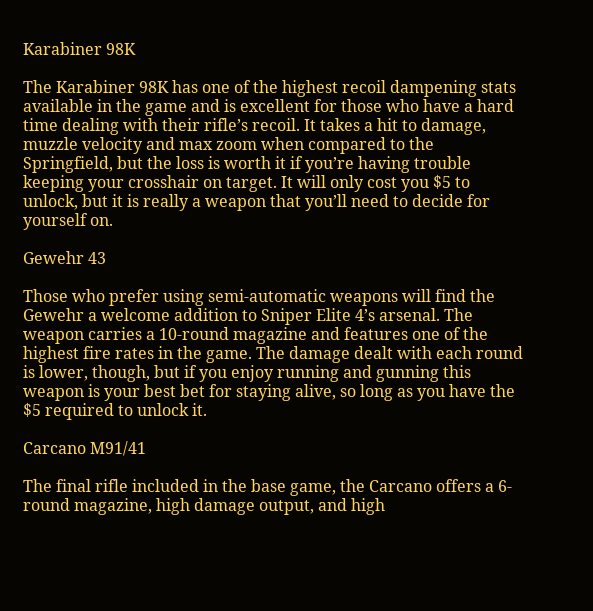Karabiner 98K

The Karabiner 98K has one of the highest recoil dampening stats available in the game and is excellent for those who have a hard time dealing with their rifle’s recoil. It takes a hit to damage, muzzle velocity and max zoom when compared to the Springfield, but the loss is worth it if you’re having trouble keeping your crosshair on target. It will only cost you $5 to unlock, but it is really a weapon that you’ll need to decide for yourself on.

Gewehr 43

Those who prefer using semi-automatic weapons will find the Gewehr a welcome addition to Sniper Elite 4’s arsenal. The weapon carries a 10-round magazine and features one of the highest fire rates in the game. The damage dealt with each round is lower, though, but if you enjoy running and gunning this weapon is your best bet for staying alive, so long as you have the $5 required to unlock it.

Carcano M91/41

The final rifle included in the base game, the Carcano offers a 6-round magazine, high damage output, and high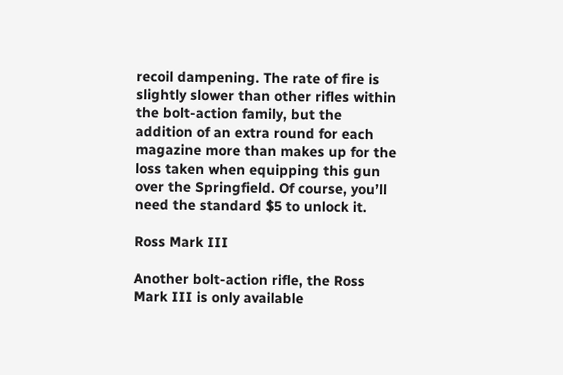recoil dampening. The rate of fire is slightly slower than other rifles within the bolt-action family, but the addition of an extra round for each magazine more than makes up for the loss taken when equipping this gun over the Springfield. Of course, you’ll need the standard $5 to unlock it.

Ross Mark III

Another bolt-action rifle, the Ross Mark III is only available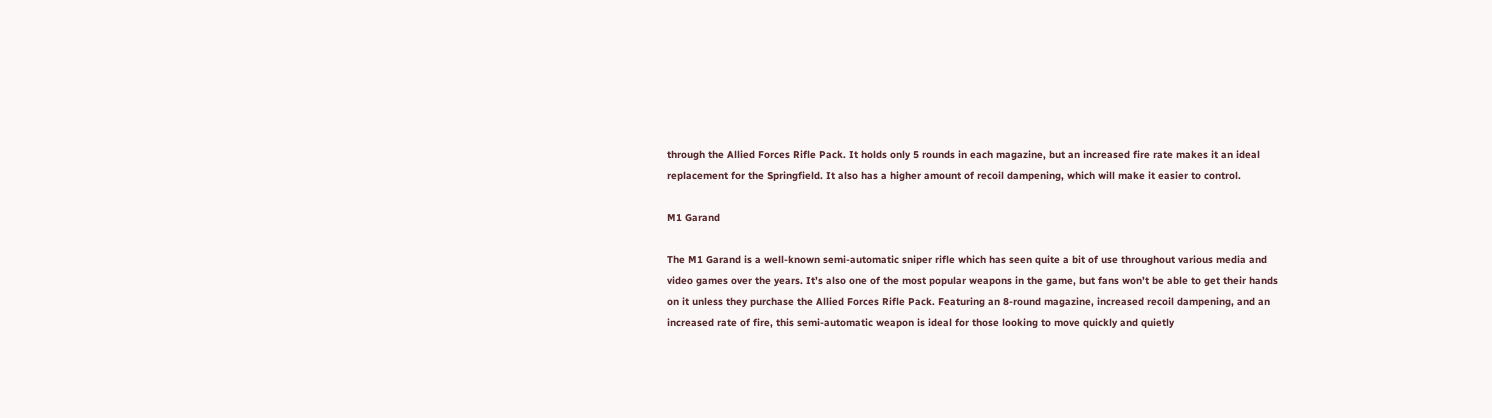through the Allied Forces Rifle Pack. It holds only 5 rounds in each magazine, but an increased fire rate makes it an ideal replacement for the Springfield. It also has a higher amount of recoil dampening, which will make it easier to control.

M1 Garand

The M1 Garand is a well-known semi-automatic sniper rifle which has seen quite a bit of use throughout various media and video games over the years. It’s also one of the most popular weapons in the game, but fans won’t be able to get their hands on it unless they purchase the Allied Forces Rifle Pack. Featuring an 8-round magazine, increased recoil dampening, and an increased rate of fire, this semi-automatic weapon is ideal for those looking to move quickly and quietly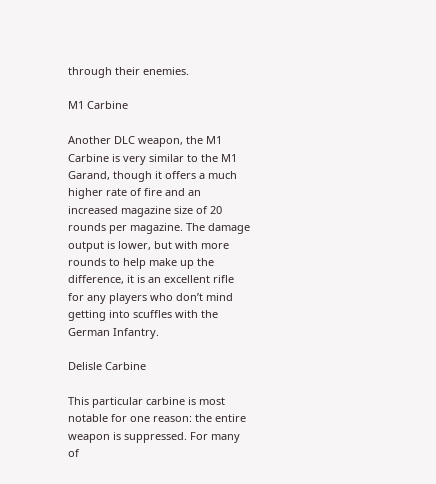through their enemies.

M1 Carbine

Another DLC weapon, the M1 Carbine is very similar to the M1 Garand, though it offers a much higher rate of fire and an increased magazine size of 20 rounds per magazine. The damage output is lower, but with more rounds to help make up the difference, it is an excellent rifle for any players who don’t mind getting into scuffles with the German Infantry.

Delisle Carbine

This particular carbine is most notable for one reason: the entire weapon is suppressed. For many of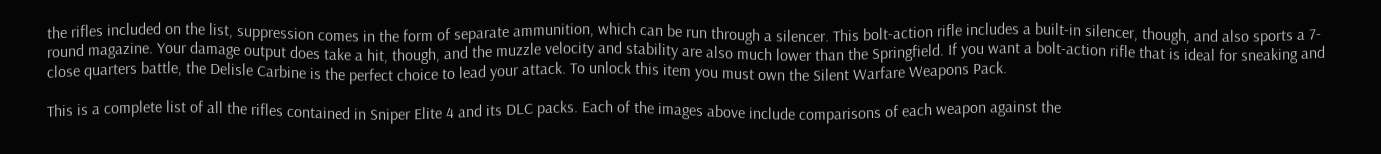the rifles included on the list, suppression comes in the form of separate ammunition, which can be run through a silencer. This bolt-action rifle includes a built-in silencer, though, and also sports a 7-round magazine. Your damage output does take a hit, though, and the muzzle velocity and stability are also much lower than the Springfield. If you want a bolt-action rifle that is ideal for sneaking and close quarters battle, the Delisle Carbine is the perfect choice to lead your attack. To unlock this item you must own the Silent Warfare Weapons Pack.

This is a complete list of all the rifles contained in Sniper Elite 4 and its DLC packs. Each of the images above include comparisons of each weapon against the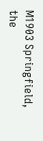M1903 Springfield, the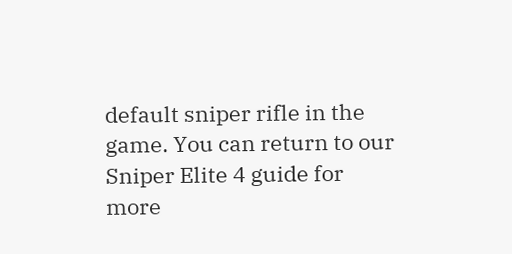default sniper rifle in the game. You can return to our Sniper Elite 4 guide for more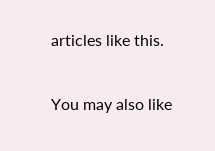articles like this.

You may also like